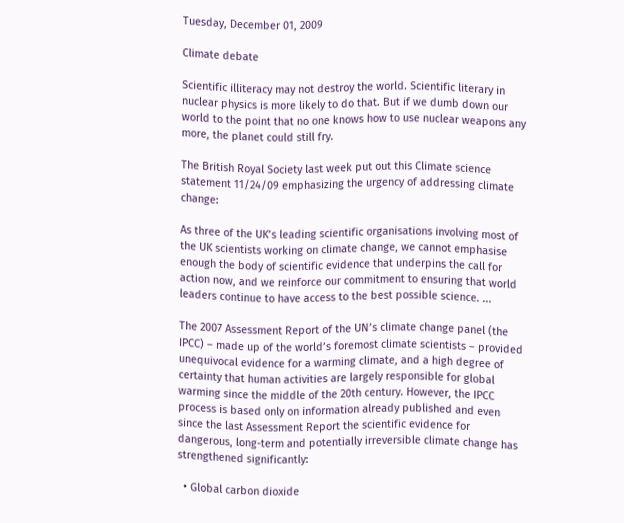Tuesday, December 01, 2009

Climate debate

Scientific illiteracy may not destroy the world. Scientific literary in nuclear physics is more likely to do that. But if we dumb down our world to the point that no one knows how to use nuclear weapons any more, the planet could still fry.

The British Royal Society last week put out this Climate science statement 11/24/09 emphasizing the urgency of addressing climate change:

As three of the UK’s leading scientific organisations involving most of the UK scientists working on climate change, we cannot emphasise enough the body of scientific evidence that underpins the call for action now, and we reinforce our commitment to ensuring that world leaders continue to have access to the best possible science. ...

The 2007 Assessment Report of the UN’s climate change panel (the IPCC) – made up of the world’s foremost climate scientists – provided unequivocal evidence for a warming climate, and a high degree of certainty that human activities are largely responsible for global warming since the middle of the 20th century. However, the IPCC process is based only on information already published and even since the last Assessment Report the scientific evidence for dangerous, long-term and potentially irreversible climate change has strengthened significantly:

  • Global carbon dioxide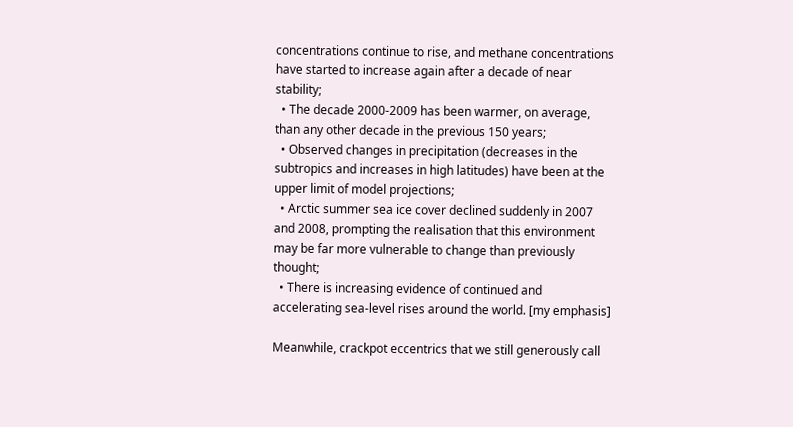concentrations continue to rise, and methane concentrations have started to increase again after a decade of near stability;
  • The decade 2000-2009 has been warmer, on average, than any other decade in the previous 150 years;
  • Observed changes in precipitation (decreases in the subtropics and increases in high latitudes) have been at the upper limit of model projections;
  • Arctic summer sea ice cover declined suddenly in 2007 and 2008, prompting the realisation that this environment may be far more vulnerable to change than previously thought;
  • There is increasing evidence of continued and accelerating sea-level rises around the world. [my emphasis]

Meanwhile, crackpot eccentrics that we still generously call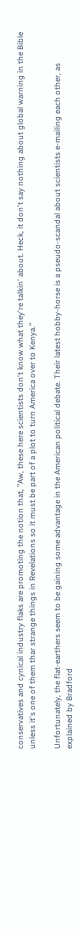conservatives and cynical industry flaks are promoting the notion that, "Aw, these here scientists don't know what they're talkin' about. Heck, it don't say nothing about global warning in the Bible unless it's one of them thar strange things in Revelations so it must be part of a plot to turn America over to Kenya."

Unfortunately, the flat-earthers seem to be gaining some advantage in the American political debate. Their latest hobby-horse is a pseudo-scandal about scientists e-mailing each other, as explained by Bradford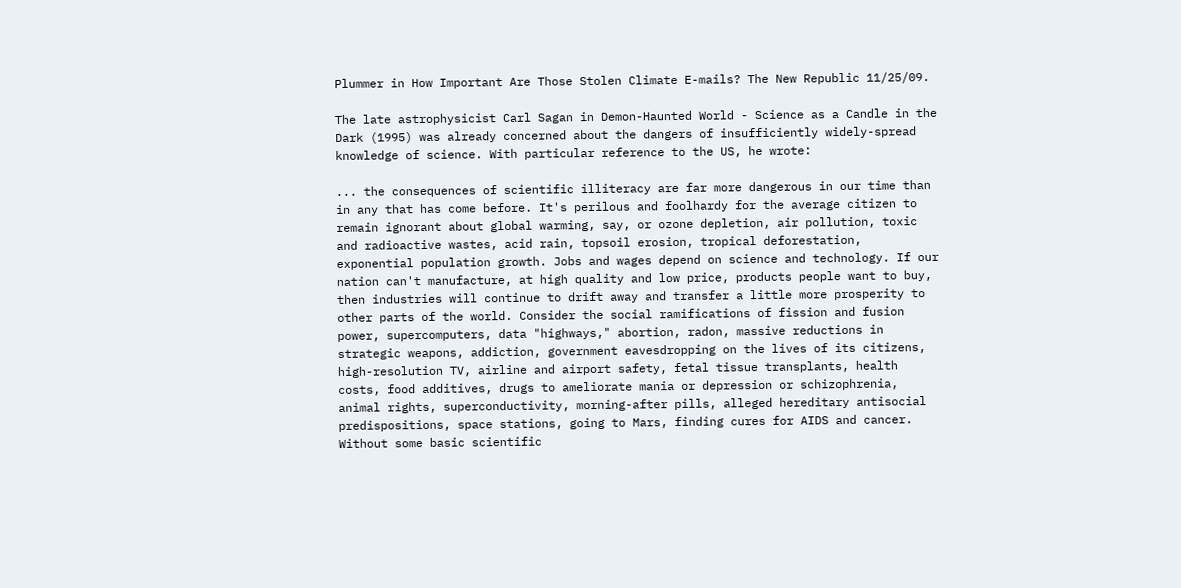Plummer in How Important Are Those Stolen Climate E-mails? The New Republic 11/25/09.

The late astrophysicist Carl Sagan in Demon-Haunted World - Science as a Candle in the Dark (1995) was already concerned about the dangers of insufficiently widely-spread knowledge of science. With particular reference to the US, he wrote:

... the consequences of scientific illiteracy are far more dangerous in our time than in any that has come before. It's perilous and foolhardy for the average citizen to remain ignorant about global warming, say, or ozone depletion, air pollution, toxic and radioactive wastes, acid rain, topsoil erosion, tropical deforestation, exponential population growth. Jobs and wages depend on science and technology. If our nation can't manufacture, at high quality and low price, products people want to buy, then industries will continue to drift away and transfer a little more prosperity to other parts of the world. Consider the social ramifications of fission and fusion power, supercomputers, data "highways," abortion, radon, massive reductions in strategic weapons, addiction, government eavesdropping on the lives of its citizens, high-resolution TV, airline and airport safety, fetal tissue transplants, health costs, food additives, drugs to ameliorate mania or depression or schizophrenia, animal rights, superconductivity, morning-after pills, alleged hereditary antisocial predispositions, space stations, going to Mars, finding cures for AIDS and cancer.
Without some basic scientific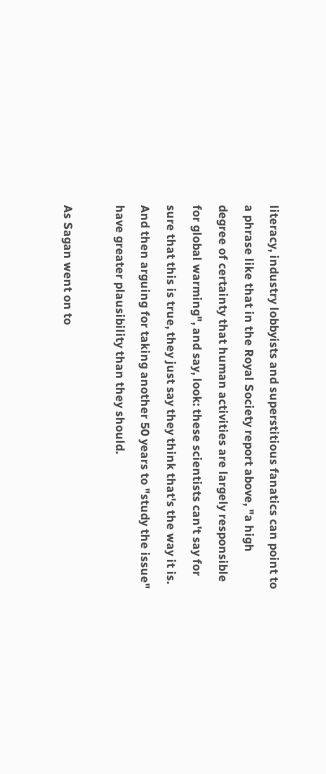literacy, industry lobbyists and superstitious fanatics can point to a phrase like that in the Royal Society report above, "a high degree of certainty that human activities are largely responsible for global warming", and say, look: these scientists can't say for sure that this is true, they just say they think that's the way it is. And then arguing for taking another 50 years to "study the issue" have greater plausibility than they should.

As Sagan went on to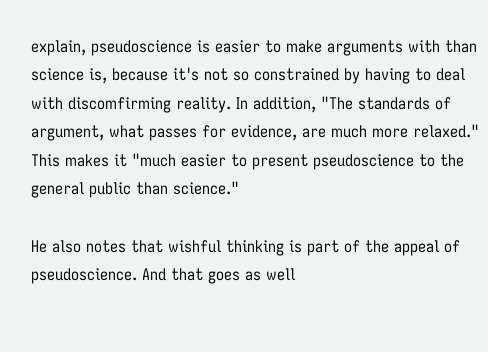explain, pseudoscience is easier to make arguments with than science is, because it's not so constrained by having to deal with discomfirming reality. In addition, "The standards of argument, what passes for evidence, are much more relaxed." This makes it "much easier to present pseudoscience to the general public than science."

He also notes that wishful thinking is part of the appeal of pseudoscience. And that goes as well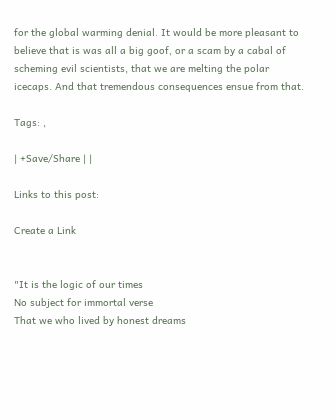for the global warming denial. It would be more pleasant to believe that is was all a big goof, or a scam by a cabal of scheming evil scientists, that we are melting the polar icecaps. And that tremendous consequences ensue from that.

Tags: ,

| +Save/Share | |

Links to this post:

Create a Link


"It is the logic of our times
No subject for immortal verse
That we who lived by honest dreams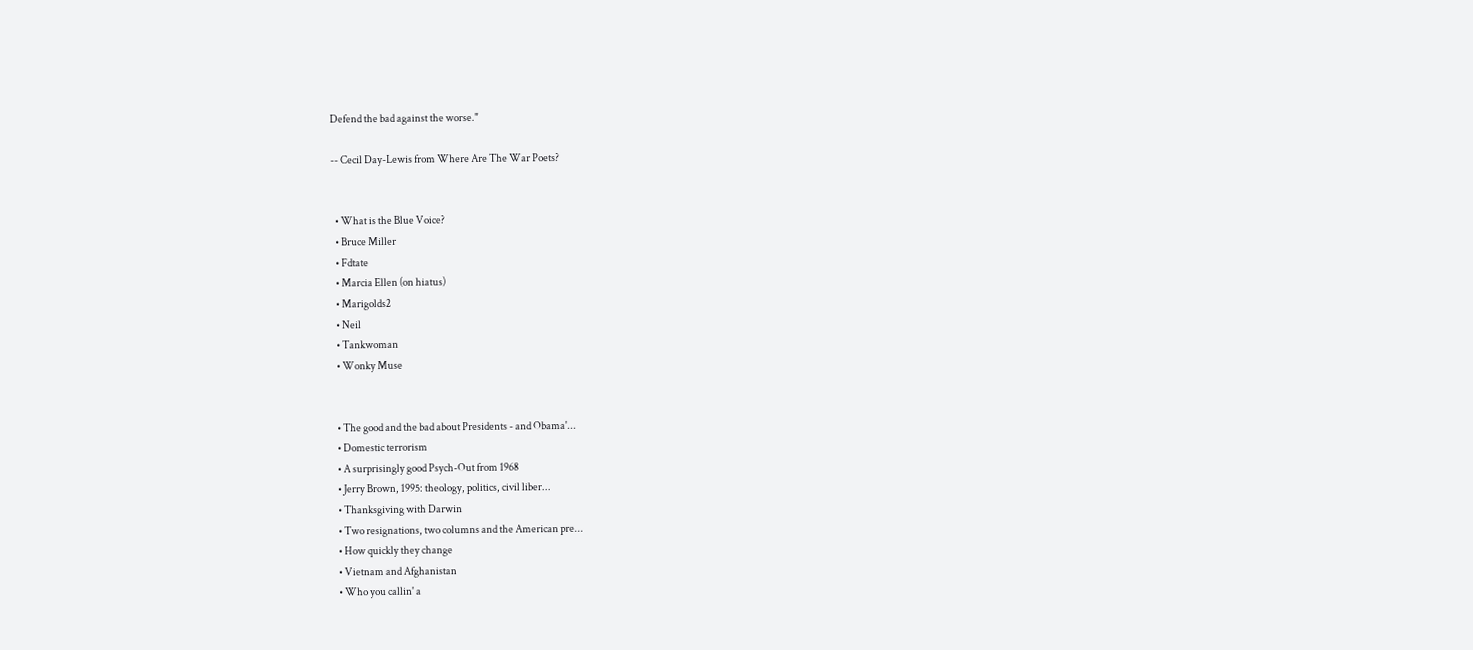Defend the bad against the worse."

-- Cecil Day-Lewis from Where Are The War Poets?


  • What is the Blue Voice?
  • Bruce Miller
  • Fdtate
  • Marcia Ellen (on hiatus)
  • Marigolds2
  • Neil
  • Tankwoman
  • Wonky Muse


  • The good and the bad about Presidents - and Obama'...
  • Domestic terrorism
  • A surprisingly good Psych-Out from 1968
  • Jerry Brown, 1995: theology, politics, civil liber...
  • Thanksgiving with Darwin
  • Two resignations, two columns and the American pre...
  • How quickly they change
  • Vietnam and Afghanistan
  • Who you callin' a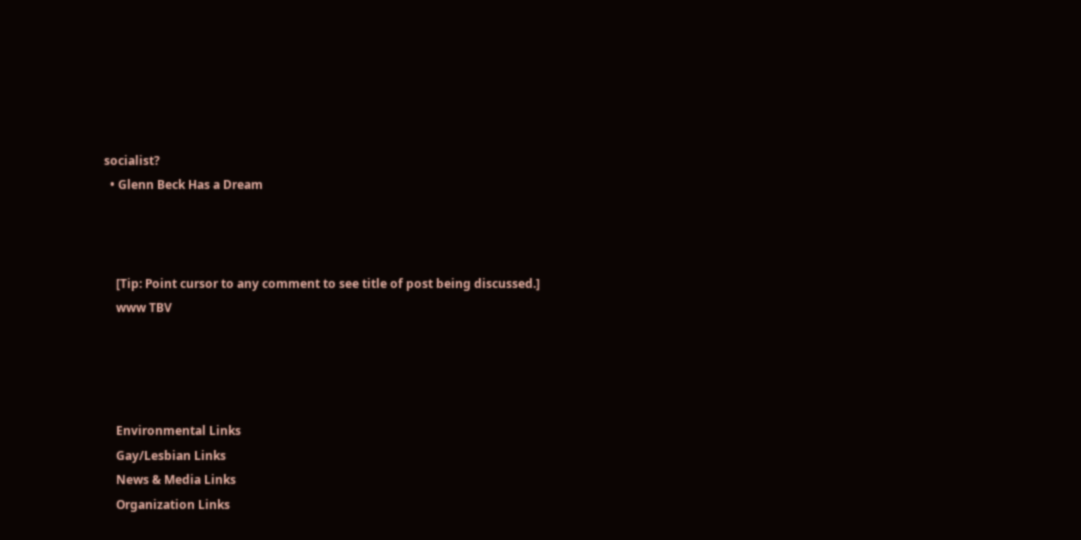socialist?
  • Glenn Beck Has a Dream



    [Tip: Point cursor to any comment to see title of post being discussed.]
    www TBV




    Environmental Links
    Gay/Lesbian Links
    News & Media Links
    Organization Links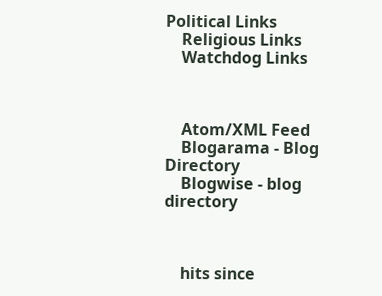Political Links
    Religious Links
    Watchdog Links



    Atom/XML Feed
    Blogarama - Blog Directory
    Blogwise - blog directory



    hits since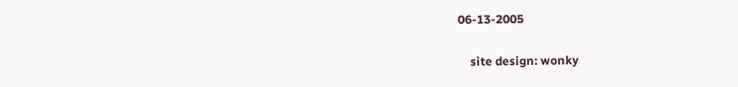06-13-2005

    site design: wonky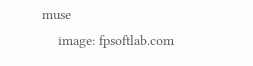muse
    image: fpsoftlab.com